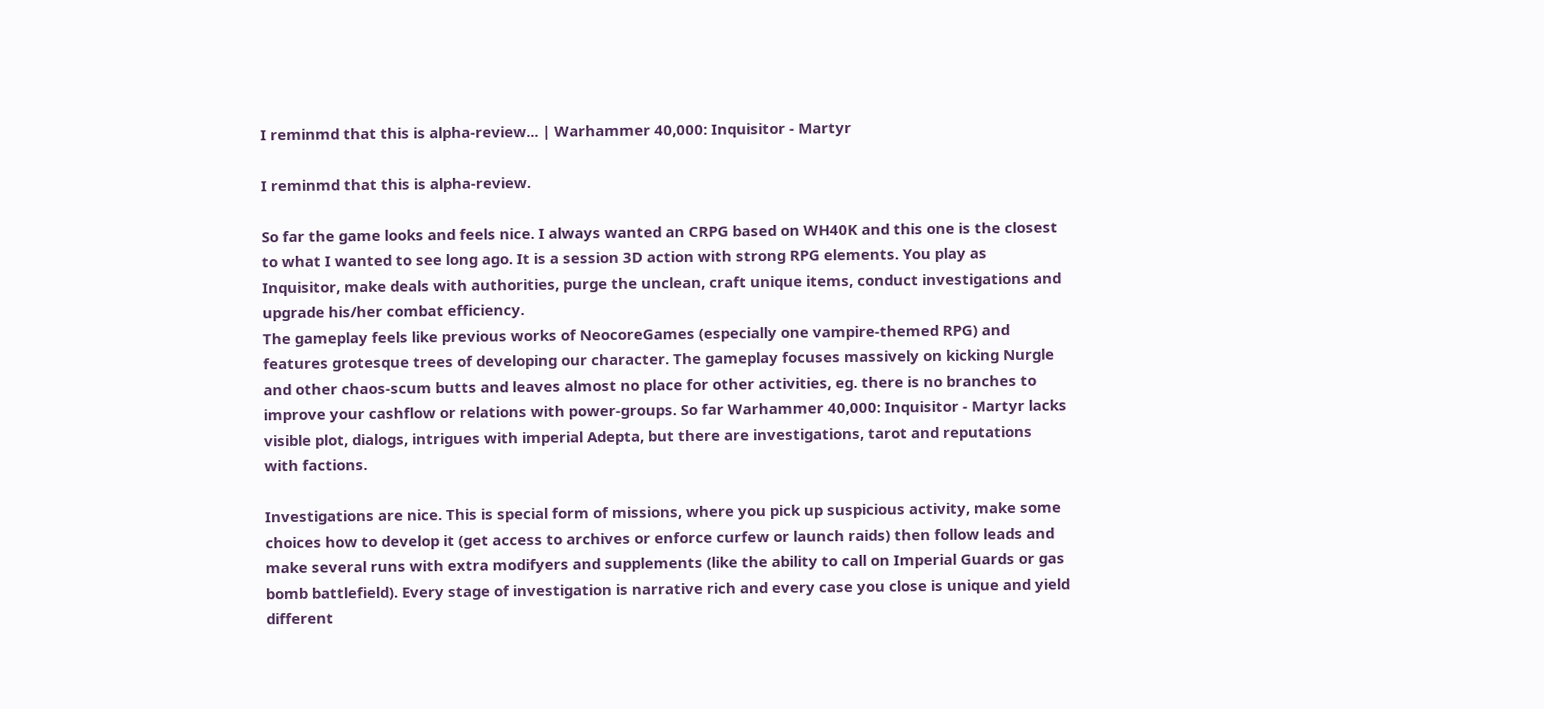I reminmd that this is alpha-review... | Warhammer 40,000: Inquisitor - Martyr

I reminmd that this is alpha-review.

So far the game looks and feels nice. I always wanted an CRPG based on WH40K and this one is the closest to what I wanted to see long ago. It is a session 3D action with strong RPG elements. You play as Inquisitor, make deals with authorities, purge the unclean, craft unique items, conduct investigations and upgrade his/her combat efficiency.
The gameplay feels like previous works of NeocoreGames (especially one vampire-themed RPG) and features grotesque trees of developing our character. The gameplay focuses massively on kicking Nurgle and other chaos-scum butts and leaves almost no place for other activities, eg. there is no branches to improve your cashflow or relations with power-groups. So far Warhammer 40,000: Inquisitor - Martyr lacks visible plot, dialogs, intrigues with imperial Adepta, but there are investigations, tarot and reputations with factions.

Investigations are nice. This is special form of missions, where you pick up suspicious activity, make some choices how to develop it (get access to archives or enforce curfew or launch raids) then follow leads and make several runs with extra modifyers and supplements (like the ability to call on Imperial Guards or gas bomb battlefield). Every stage of investigation is narrative rich and every case you close is unique and yield different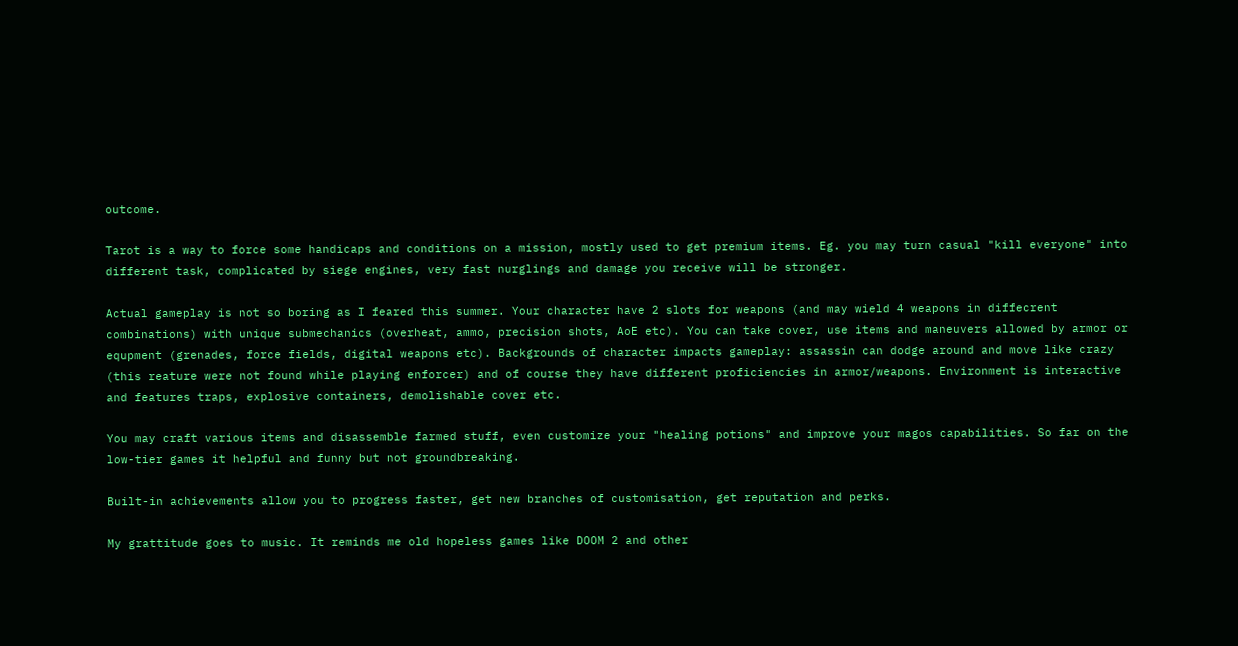outcome.

Tarot is a way to force some handicaps and conditions on a mission, mostly used to get premium items. Eg. you may turn casual "kill everyone" into different task, complicated by siege engines, very fast nurglings and damage you receive will be stronger.

Actual gameplay is not so boring as I feared this summer. Your character have 2 slots for weapons (and may wield 4 weapons in diffecrent combinations) with unique submechanics (overheat, ammo, precision shots, AoE etc). You can take cover, use items and maneuvers allowed by armor or equpment (grenades, force fields, digital weapons etc). Backgrounds of character impacts gameplay: assassin can dodge around and move like crazy (this reature were not found while playing enforcer) and of course they have different proficiencies in armor/weapons. Environment is interactive and features traps, explosive containers, demolishable cover etc.

You may craft various items and disassemble farmed stuff, even customize your "healing potions" and improve your magos capabilities. So far on the low-tier games it helpful and funny but not groundbreaking.

Built-in achievements allow you to progress faster, get new branches of customisation, get reputation and perks.

My grattitude goes to music. It reminds me old hopeless games like DOOM 2 and other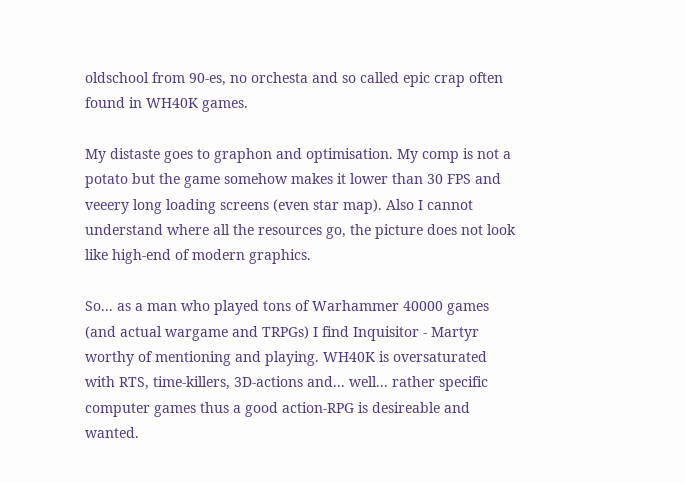oldschool from 90-es, no orchesta and so called epic сrap often found in WH40K games.

My distaste goes to graphon and optimisation. My comp is not a potato but the game somehow makes it lower than 30 FPS and veeery long loading screens (even star map). Also I cannot understand where all the resources go, the picture does not look like high-end of modern graphics.

So... as a man who played tons of Warhammer 40000 games (and actual wargame and TRPGs) I find Inquisitor - Martyr worthy of mentioning and playing. WH40K is oversaturated with RTS, time-killers, 3D-actions and... well... rather specific computer games thus a good action-RPG is desireable and wanted.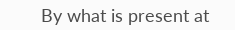By what is present at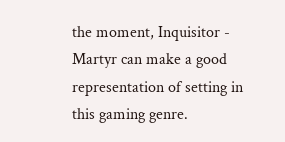the moment, Inquisitor - Martyr can make a good representation of setting in this gaming genre.